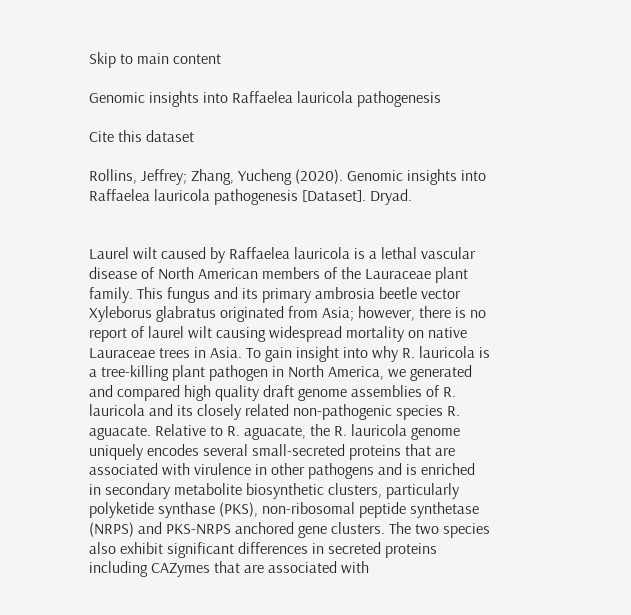Skip to main content

Genomic insights into Raffaelea lauricola pathogenesis

Cite this dataset

Rollins, Jeffrey; Zhang, Yucheng (2020). Genomic insights into Raffaelea lauricola pathogenesis [Dataset]. Dryad.


Laurel wilt caused by Raffaelea lauricola is a lethal vascular disease of North American members of the Lauraceae plant family. This fungus and its primary ambrosia beetle vector Xyleborus glabratus originated from Asia; however, there is no report of laurel wilt causing widespread mortality on native Lauraceae trees in Asia. To gain insight into why R. lauricola is a tree-killing plant pathogen in North America, we generated and compared high quality draft genome assemblies of R. lauricola and its closely related non-pathogenic species R. aguacate. Relative to R. aguacate, the R. lauricola genome uniquely encodes several small-secreted proteins that are associated with virulence in other pathogens and is enriched in secondary metabolite biosynthetic clusters, particularly polyketide synthase (PKS), non-ribosomal peptide synthetase (NRPS) and PKS-NRPS anchored gene clusters. The two species also exhibit significant differences in secreted proteins including CAZymes that are associated with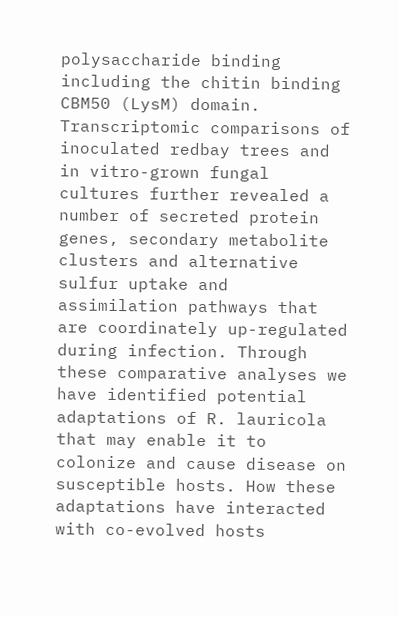polysaccharide binding including the chitin binding CBM50 (LysM) domain. Transcriptomic comparisons of inoculated redbay trees and in vitro-grown fungal cultures further revealed a number of secreted protein genes, secondary metabolite clusters and alternative sulfur uptake and assimilation pathways that are coordinately up-regulated during infection. Through these comparative analyses we have identified potential adaptations of R. lauricola that may enable it to colonize and cause disease on susceptible hosts. How these adaptations have interacted with co-evolved hosts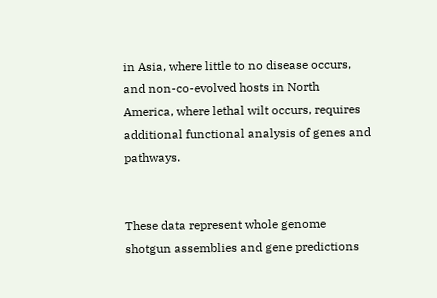in Asia, where little to no disease occurs, and non-co-evolved hosts in North America, where lethal wilt occurs, requires additional functional analysis of genes and pathways.


These data represent whole genome shotgun assemblies and gene predictions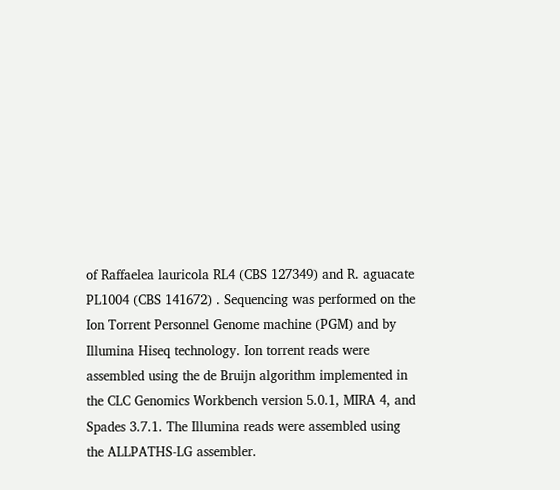of Raffaelea lauricola RL4 (CBS 127349) and R. aguacate PL1004 (CBS 141672) . Sequencing was performed on the Ion Torrent Personnel Genome machine (PGM) and by Illumina Hiseq technology. Ion torrent reads were assembled using the de Bruijn algorithm implemented in the CLC Genomics Workbench version 5.0.1, MIRA 4, and Spades 3.7.1. The Illumina reads were assembled using the ALLPATHS-LG assembler.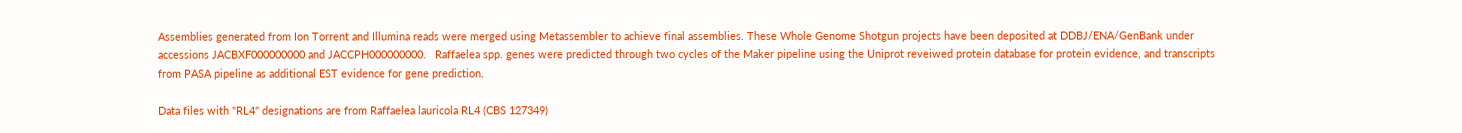Assemblies generated from Ion Torrent and Illumina reads were merged using Metassembler to achieve final assemblies. These Whole Genome Shotgun projects have been deposited at DDBJ/ENA/GenBank under accessions JACBXF000000000 and JACCPH000000000.   Raffaelea spp. genes were predicted through two cycles of the Maker pipeline using the Uniprot reveiwed protein database for protein evidence, and transcripts from PASA pipeline as additional EST evidence for gene prediction.

Data files with "RL4" designations are from Raffaelea lauricola RL4 (CBS 127349)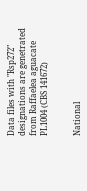Data files with "Rsp272" designations are genetrated from Raffaelea aguacate PL1004 (CBS 141672)


National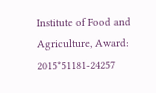Institute of Food and Agriculture, Award: 2015*51181-24257